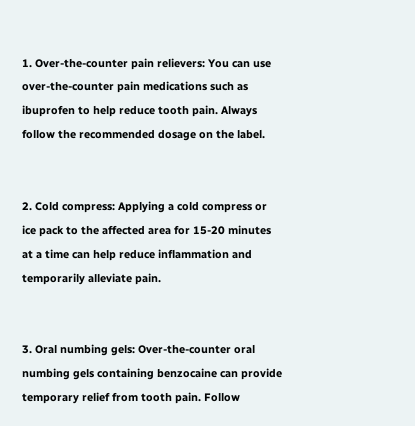1. Over-the-counter pain relievers: You can use over-the-counter pain medications such as ibuprofen to help reduce tooth pain. Always follow the recommended dosage on the label.


2. Cold compress: Applying a cold compress or ice pack to the affected area for 15-20 minutes at a time can help reduce inflammation and temporarily alleviate pain.


3. Oral numbing gels: Over-the-counter oral numbing gels containing benzocaine can provide temporary relief from tooth pain. Follow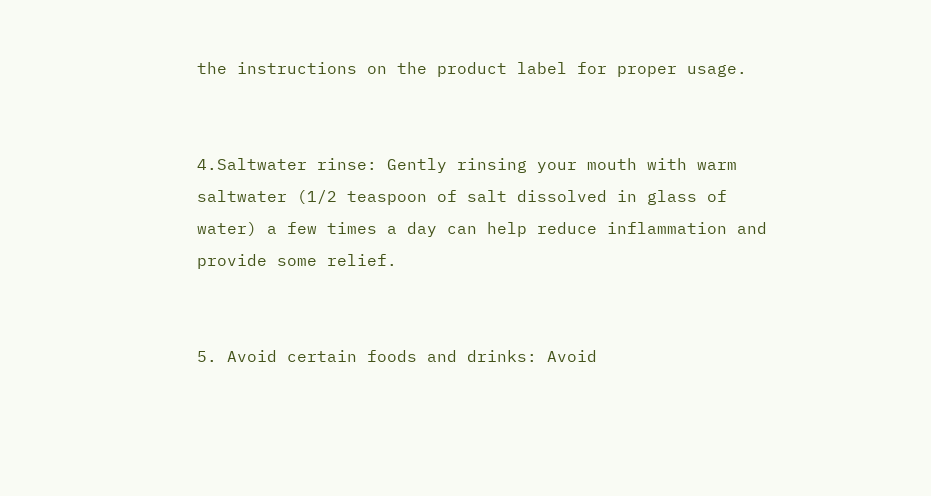the instructions on the product label for proper usage.


4.Saltwater rinse: Gently rinsing your mouth with warm saltwater (1/2 teaspoon of salt dissolved in glass of water) a few times a day can help reduce inflammation and provide some relief.


5. Avoid certain foods and drinks: Avoid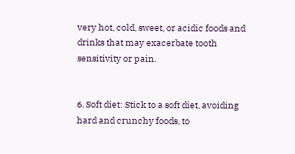very hot, cold, sweet, or acidic foods and drinks that may exacerbate tooth sensitivity or pain.


6. Soft diet: Stick to a soft diet, avoiding hard and crunchy foods, to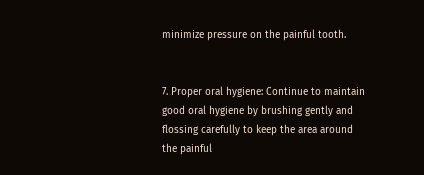minimize pressure on the painful tooth.


7. Proper oral hygiene: Continue to maintain good oral hygiene by brushing gently and flossing carefully to keep the area around the painful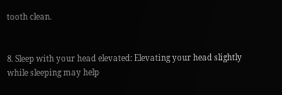tooth clean.


8. Sleep with your head elevated: Elevating your head slightly while sleeping may help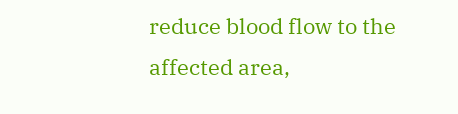reduce blood flow to the affected area,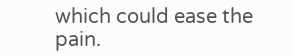which could ease the pain.